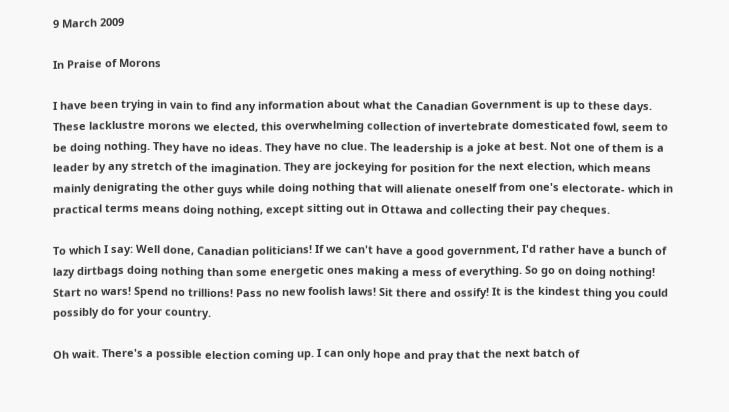9 March 2009

In Praise of Morons

I have been trying in vain to find any information about what the Canadian Government is up to these days. These lacklustre morons we elected, this overwhelming collection of invertebrate domesticated fowl, seem to be doing nothing. They have no ideas. They have no clue. The leadership is a joke at best. Not one of them is a leader by any stretch of the imagination. They are jockeying for position for the next election, which means mainly denigrating the other guys while doing nothing that will alienate oneself from one's electorate- which in practical terms means doing nothing, except sitting out in Ottawa and collecting their pay cheques.

To which I say: Well done, Canadian politicians! If we can't have a good government, I'd rather have a bunch of lazy dirtbags doing nothing than some energetic ones making a mess of everything. So go on doing nothing! Start no wars! Spend no trillions! Pass no new foolish laws! Sit there and ossify! It is the kindest thing you could possibly do for your country.

Oh wait. There's a possible election coming up. I can only hope and pray that the next batch of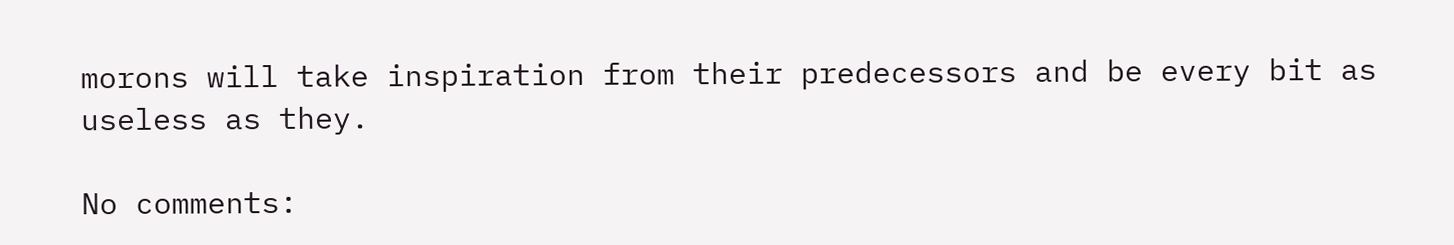morons will take inspiration from their predecessors and be every bit as useless as they.

No comments: